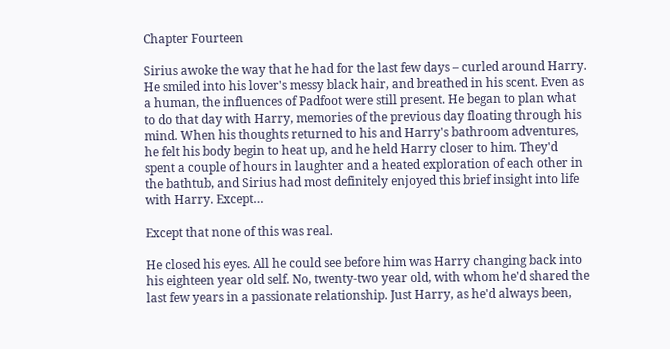Chapter Fourteen

Sirius awoke the way that he had for the last few days – curled around Harry. He smiled into his lover's messy black hair, and breathed in his scent. Even as a human, the influences of Padfoot were still present. He began to plan what to do that day with Harry, memories of the previous day floating through his mind. When his thoughts returned to his and Harry's bathroom adventures, he felt his body begin to heat up, and he held Harry closer to him. They'd spent a couple of hours in laughter and a heated exploration of each other in the bathtub, and Sirius had most definitely enjoyed this brief insight into life with Harry. Except…

Except that none of this was real.

He closed his eyes. All he could see before him was Harry changing back into his eighteen year old self. No, twenty-two year old, with whom he'd shared the last few years in a passionate relationship. Just Harry, as he'd always been,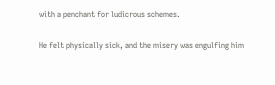with a penchant for ludicrous schemes.

He felt physically sick, and the misery was engulfing him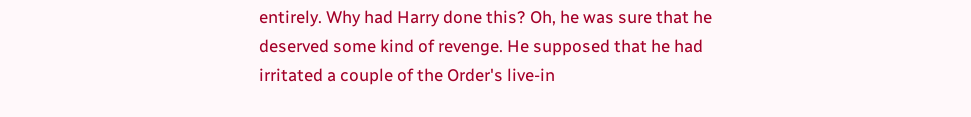entirely. Why had Harry done this? Oh, he was sure that he deserved some kind of revenge. He supposed that he had irritated a couple of the Order's live-in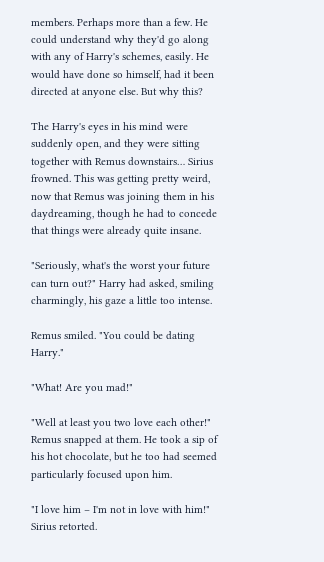members. Perhaps more than a few. He could understand why they'd go along with any of Harry's schemes, easily. He would have done so himself, had it been directed at anyone else. But why this?

The Harry's eyes in his mind were suddenly open, and they were sitting together with Remus downstairs… Sirius frowned. This was getting pretty weird, now that Remus was joining them in his daydreaming, though he had to concede that things were already quite insane.

"Seriously, what's the worst your future can turn out?" Harry had asked, smiling charmingly, his gaze a little too intense.

Remus smiled. "You could be dating Harry."

"What! Are you mad!"

"Well at least you two love each other!" Remus snapped at them. He took a sip of his hot chocolate, but he too had seemed particularly focused upon him.

"I love him – I'm not in love with him!" Sirius retorted.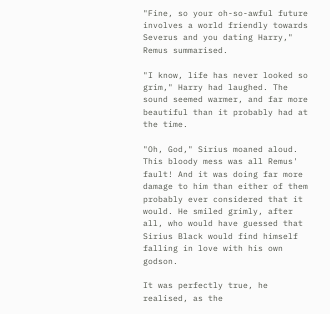"Fine, so your oh-so-awful future involves a world friendly towards Severus and you dating Harry," Remus summarised.

"I know, life has never looked so grim," Harry had laughed. The sound seemed warmer, and far more beautiful than it probably had at the time.

"Oh, God," Sirius moaned aloud. This bloody mess was all Remus' fault! And it was doing far more damage to him than either of them probably ever considered that it would. He smiled grimly, after all, who would have guessed that Sirius Black would find himself falling in love with his own godson.

It was perfectly true, he realised, as the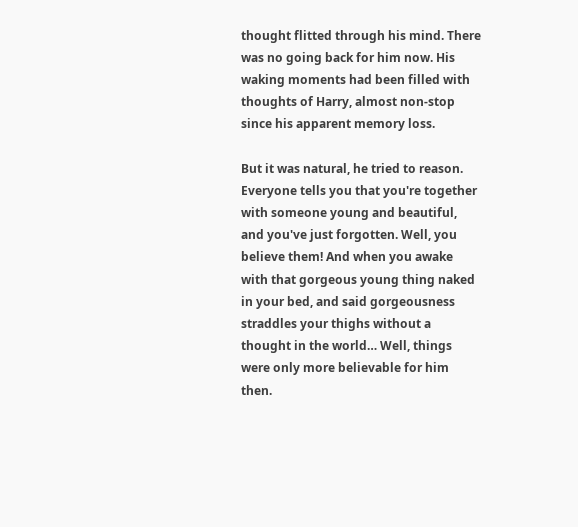thought flitted through his mind. There was no going back for him now. His waking moments had been filled with thoughts of Harry, almost non-stop since his apparent memory loss.

But it was natural, he tried to reason. Everyone tells you that you're together with someone young and beautiful, and you've just forgotten. Well, you believe them! And when you awake with that gorgeous young thing naked in your bed, and said gorgeousness straddles your thighs without a thought in the world… Well, things were only more believable for him then.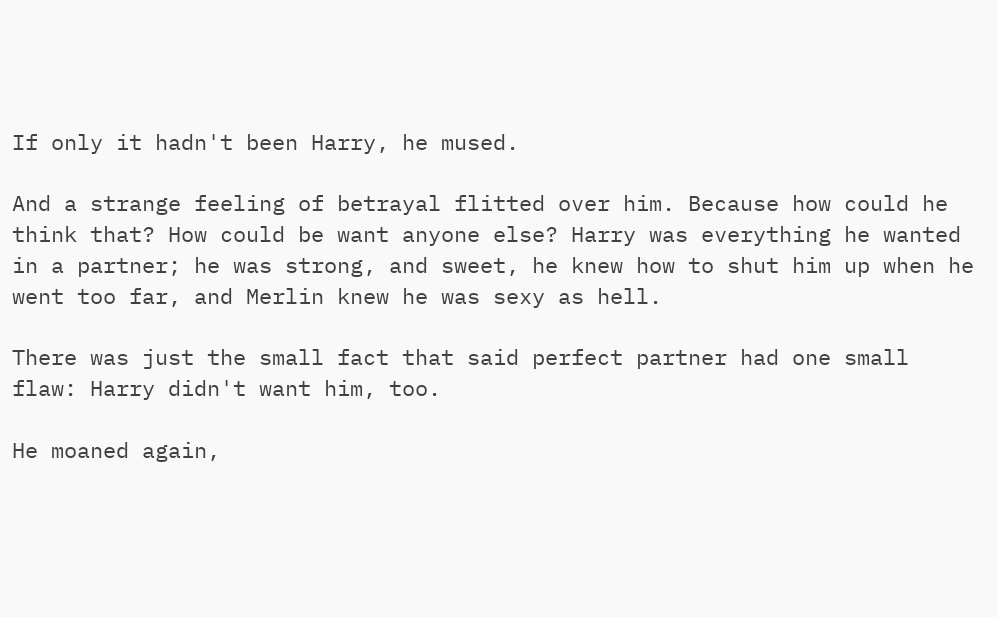If only it hadn't been Harry, he mused.

And a strange feeling of betrayal flitted over him. Because how could he think that? How could be want anyone else? Harry was everything he wanted in a partner; he was strong, and sweet, he knew how to shut him up when he went too far, and Merlin knew he was sexy as hell.

There was just the small fact that said perfect partner had one small flaw: Harry didn't want him, too.

He moaned again,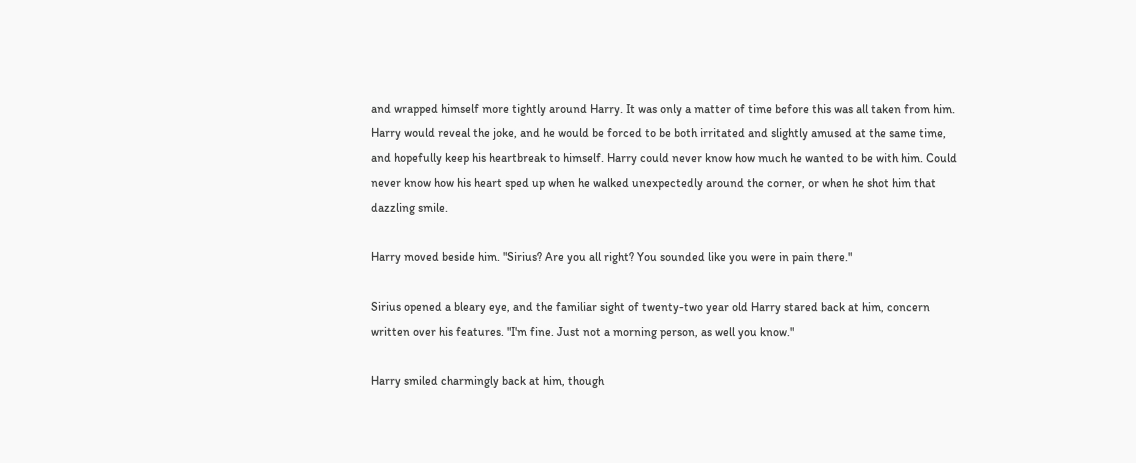and wrapped himself more tightly around Harry. It was only a matter of time before this was all taken from him. Harry would reveal the joke, and he would be forced to be both irritated and slightly amused at the same time, and hopefully keep his heartbreak to himself. Harry could never know how much he wanted to be with him. Could never know how his heart sped up when he walked unexpectedly around the corner, or when he shot him that dazzling smile.

Harry moved beside him. "Sirius? Are you all right? You sounded like you were in pain there."

Sirius opened a bleary eye, and the familiar sight of twenty-two year old Harry stared back at him, concern written over his features. "I'm fine. Just not a morning person, as well you know."

Harry smiled charmingly back at him, though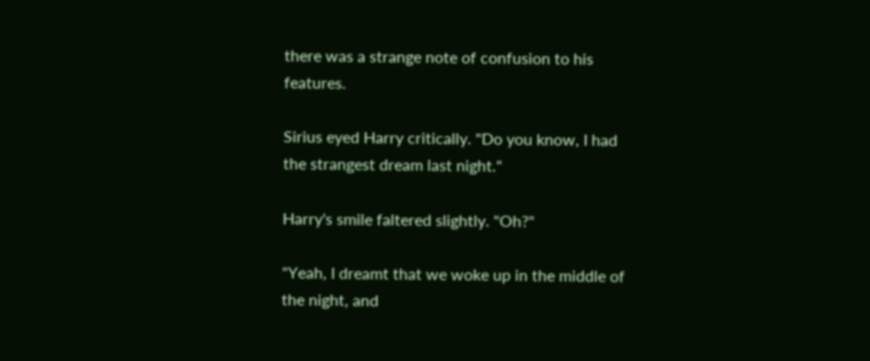there was a strange note of confusion to his features.

Sirius eyed Harry critically. "Do you know, I had the strangest dream last night."

Harry's smile faltered slightly. "Oh?"

"Yeah, I dreamt that we woke up in the middle of the night, and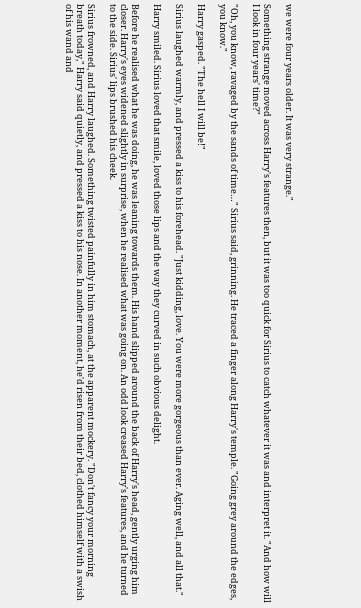we were four years older. It was very strange."

Something strange moved across Harry's features then, but it was too quick for Sirius to catch whatever it was and interpret it. "And how will I look in four years' time?"

"Oh, you know, ravaged by the sands of time…" Sirius said, grinning. He traced a finger along Harry's temple. "Going grey around the edges, you know."

Harry gasped. "The hell I will be!"

Sirius laughed warmly, and pressed a kiss to his forehead. "Just kidding, love. You were more gorgeous than ever. Aging well, and all that."

Harry smiled. Sirius loved that smile, loved those lips and the way they curved in such obvious delight.

Before he realised what he was doing, he was leaning towards them. His hand slipped around the back of Harry's head, gently urging him closer. Harry's eyes widened slightly in surprise, when he realised what was going on. An odd look creased Harry's features, and he turned to the side. Sirius' lips brushed his cheek.

Sirius frowned, and Harry laughed. Something twisted painfully in him stomach, at the apparent mockery. "Don't fancy your morning breath today," Harry said quietly, and pressed a kiss to his nose. In another moment, he'd risen from their bed, clothed himself with a swish of his wand and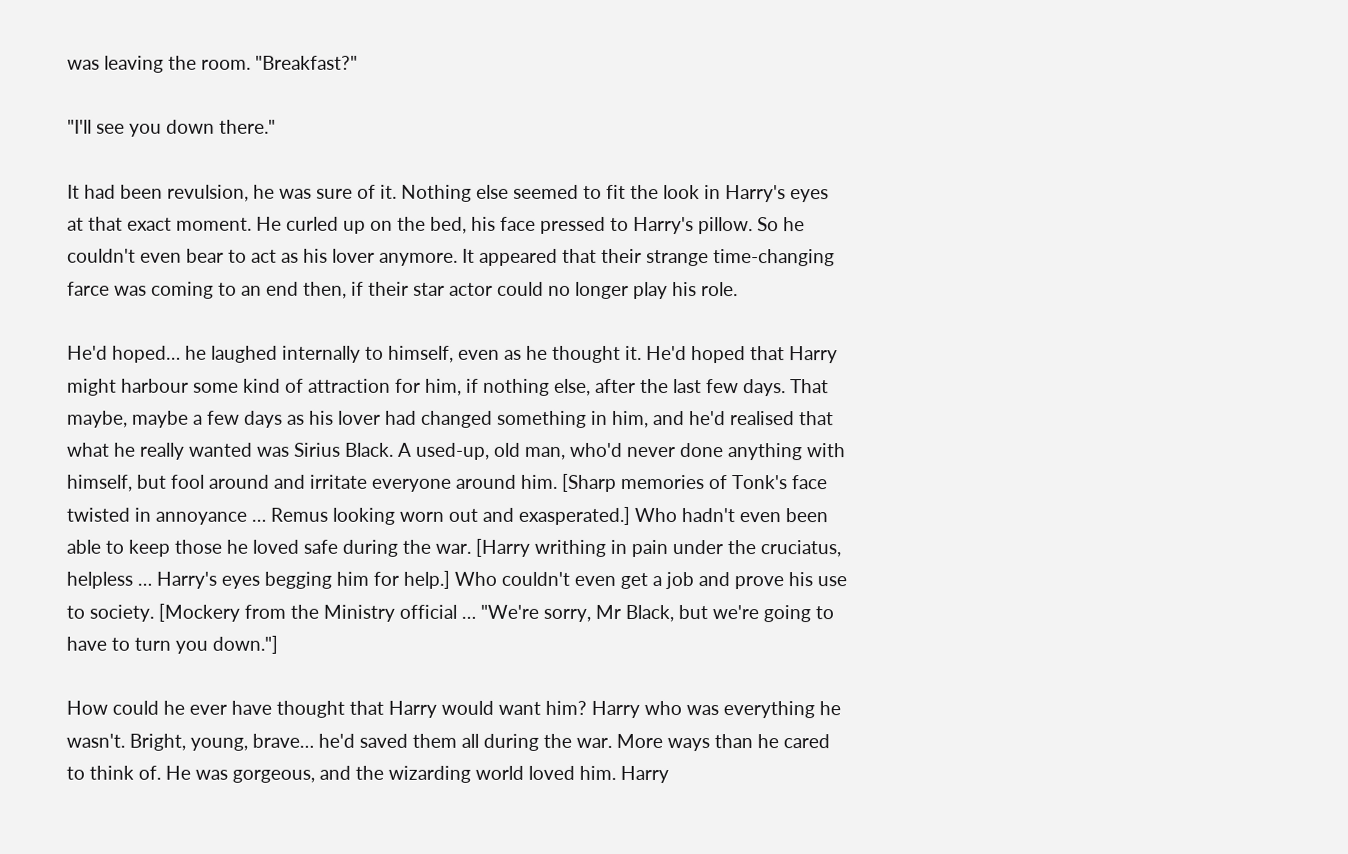was leaving the room. "Breakfast?"

"I'll see you down there."

It had been revulsion, he was sure of it. Nothing else seemed to fit the look in Harry's eyes at that exact moment. He curled up on the bed, his face pressed to Harry's pillow. So he couldn't even bear to act as his lover anymore. It appeared that their strange time-changing farce was coming to an end then, if their star actor could no longer play his role.

He'd hoped… he laughed internally to himself, even as he thought it. He'd hoped that Harry might harbour some kind of attraction for him, if nothing else, after the last few days. That maybe, maybe a few days as his lover had changed something in him, and he'd realised that what he really wanted was Sirius Black. A used-up, old man, who'd never done anything with himself, but fool around and irritate everyone around him. [Sharp memories of Tonk's face twisted in annoyance … Remus looking worn out and exasperated.] Who hadn't even been able to keep those he loved safe during the war. [Harry writhing in pain under the cruciatus, helpless … Harry's eyes begging him for help.] Who couldn't even get a job and prove his use to society. [Mockery from the Ministry official … "We're sorry, Mr Black, but we're going to have to turn you down."]

How could he ever have thought that Harry would want him? Harry who was everything he wasn't. Bright, young, brave… he'd saved them all during the war. More ways than he cared to think of. He was gorgeous, and the wizarding world loved him. Harry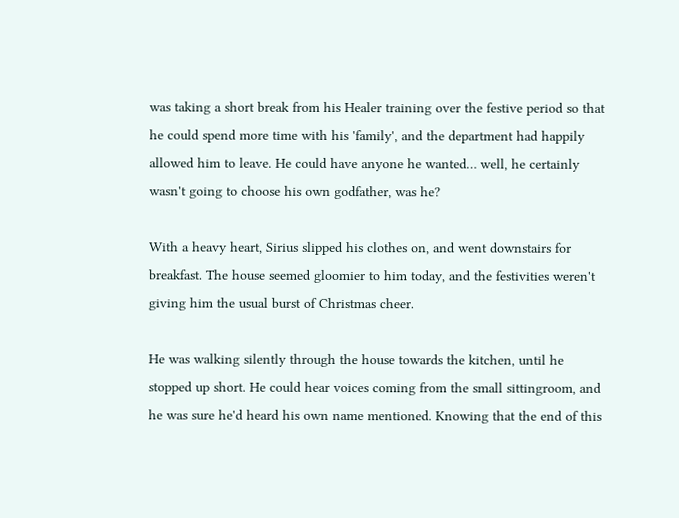was taking a short break from his Healer training over the festive period so that he could spend more time with his 'family', and the department had happily allowed him to leave. He could have anyone he wanted… well, he certainly wasn't going to choose his own godfather, was he?

With a heavy heart, Sirius slipped his clothes on, and went downstairs for breakfast. The house seemed gloomier to him today, and the festivities weren't giving him the usual burst of Christmas cheer.

He was walking silently through the house towards the kitchen, until he stopped up short. He could hear voices coming from the small sittingroom, and he was sure he'd heard his own name mentioned. Knowing that the end of this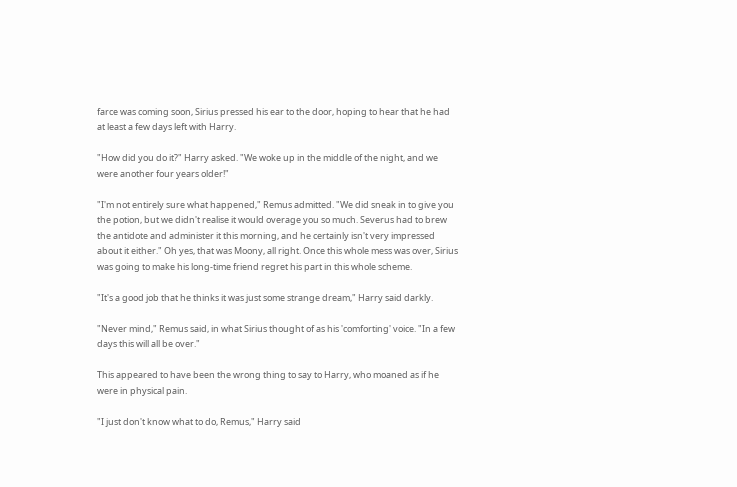farce was coming soon, Sirius pressed his ear to the door, hoping to hear that he had at least a few days left with Harry.

"How did you do it?" Harry asked. "We woke up in the middle of the night, and we were another four years older!"

"I'm not entirely sure what happened," Remus admitted. "We did sneak in to give you the potion, but we didn't realise it would overage you so much. Severus had to brew the antidote and administer it this morning, and he certainly isn't very impressed about it either." Oh yes, that was Moony, all right. Once this whole mess was over, Sirius was going to make his long-time friend regret his part in this whole scheme.

"It's a good job that he thinks it was just some strange dream," Harry said darkly.

"Never mind," Remus said, in what Sirius thought of as his 'comforting' voice. "In a few days this will all be over."

This appeared to have been the wrong thing to say to Harry, who moaned as if he were in physical pain.

"I just don't know what to do, Remus," Harry said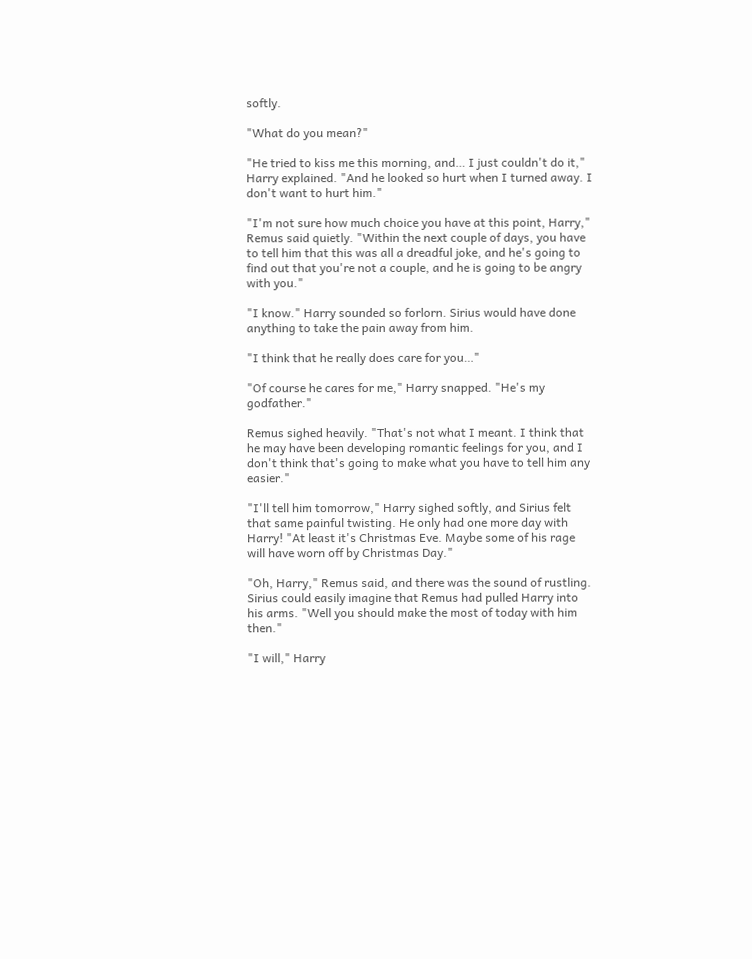softly.

"What do you mean?"

"He tried to kiss me this morning, and… I just couldn't do it," Harry explained. "And he looked so hurt when I turned away. I don't want to hurt him."

"I'm not sure how much choice you have at this point, Harry," Remus said quietly. "Within the next couple of days, you have to tell him that this was all a dreadful joke, and he's going to find out that you're not a couple, and he is going to be angry with you."

"I know." Harry sounded so forlorn. Sirius would have done anything to take the pain away from him.

"I think that he really does care for you…"

"Of course he cares for me," Harry snapped. "He's my godfather."

Remus sighed heavily. "That's not what I meant. I think that he may have been developing romantic feelings for you, and I don't think that's going to make what you have to tell him any easier."

"I'll tell him tomorrow," Harry sighed softly, and Sirius felt that same painful twisting. He only had one more day with Harry! "At least it's Christmas Eve. Maybe some of his rage will have worn off by Christmas Day."

"Oh, Harry," Remus said, and there was the sound of rustling. Sirius could easily imagine that Remus had pulled Harry into his arms. "Well you should make the most of today with him then."

"I will," Harry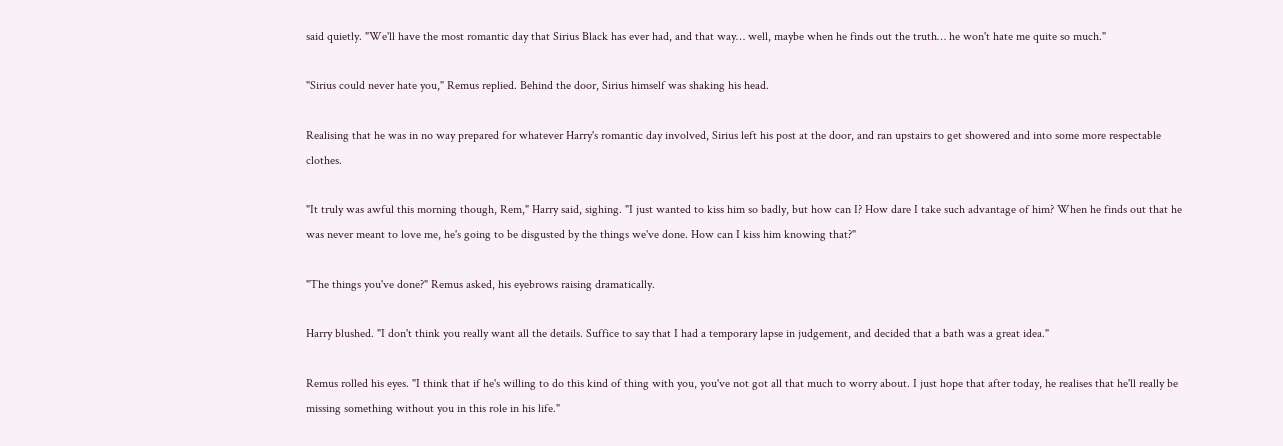said quietly. "We'll have the most romantic day that Sirius Black has ever had, and that way… well, maybe when he finds out the truth… he won't hate me quite so much."

"Sirius could never hate you," Remus replied. Behind the door, Sirius himself was shaking his head.

Realising that he was in no way prepared for whatever Harry's romantic day involved, Sirius left his post at the door, and ran upstairs to get showered and into some more respectable clothes.

"It truly was awful this morning though, Rem," Harry said, sighing. "I just wanted to kiss him so badly, but how can I? How dare I take such advantage of him? When he finds out that he was never meant to love me, he's going to be disgusted by the things we've done. How can I kiss him knowing that?"

"The things you've done?" Remus asked, his eyebrows raising dramatically.

Harry blushed. "I don't think you really want all the details. Suffice to say that I had a temporary lapse in judgement, and decided that a bath was a great idea."

Remus rolled his eyes. "I think that if he's willing to do this kind of thing with you, you've not got all that much to worry about. I just hope that after today, he realises that he'll really be missing something without you in this role in his life."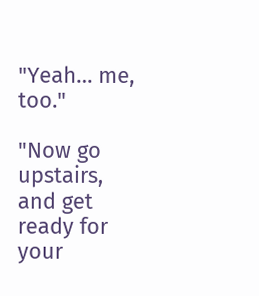"Yeah… me, too."

"Now go upstairs, and get ready for your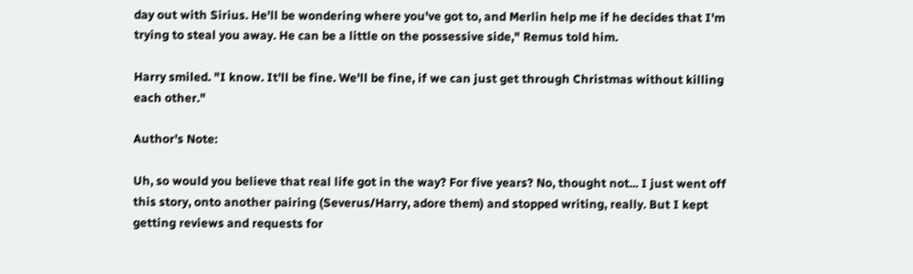day out with Sirius. He'll be wondering where you've got to, and Merlin help me if he decides that I'm trying to steal you away. He can be a little on the possessive side," Remus told him.

Harry smiled. "I know. It'll be fine. We'll be fine, if we can just get through Christmas without killing each other."

Author's Note:

Uh, so would you believe that real life got in the way? For five years? No, thought not... I just went off this story, onto another pairing (Severus/Harry, adore them) and stopped writing, really. But I kept getting reviews and requests for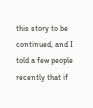this story to be continued, and I told a few people recently that if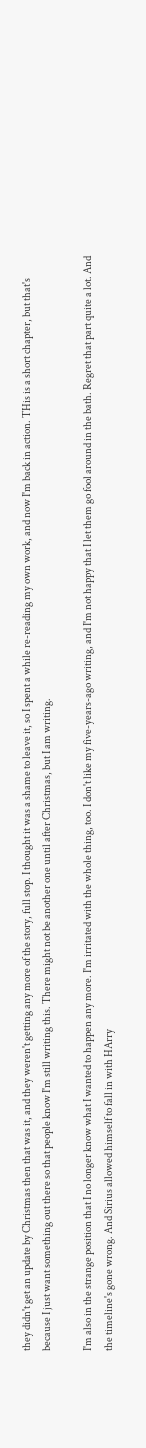they didn't get an update by Christmas then that was it, and they weren't getting any more of the story, full stop. I thought it was a shame to leave it, so I spent a while re-reading my own work, and now I'm back in action. THis is a short chapter, but that's because I just want something out there so that people know I'm still writing this. There might not be another one until after Christmas, but I am writing.

I'm also in the strange position that I no longer know what I wanted to happen any more. I'm irritated with the whole thing, too. I don't like my five-years-ago writing, and I'm not happy that I let them go fool around in the bath. Regret that part quite a lot. And the timeline's gone wrong. And Sirius allowed himself to fall in with HArry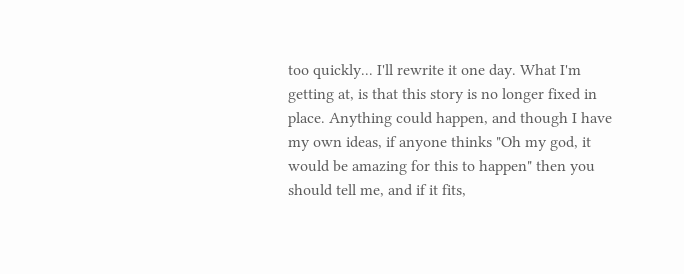too quickly... I'll rewrite it one day. What I'm getting at, is that this story is no longer fixed in place. Anything could happen, and though I have my own ideas, if anyone thinks "Oh my god, it would be amazing for this to happen" then you should tell me, and if it fits,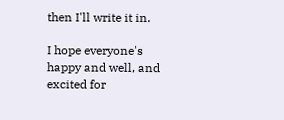then I'll write it in.

I hope everyone's happy and well, and excited for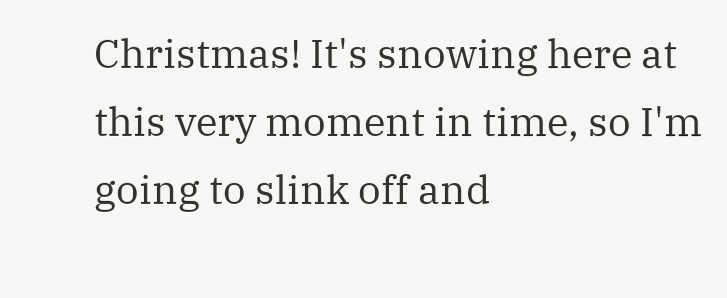Christmas! It's snowing here at this very moment in time, so I'm going to slink off and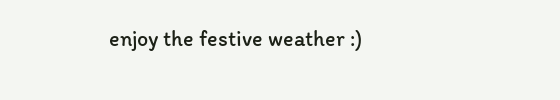enjoy the festive weather :)